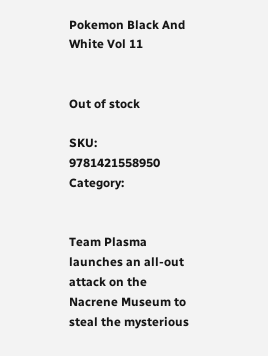Pokemon Black And White Vol 11


Out of stock

SKU: 9781421558950 Category:


Team Plasma launches an all-out attack on the Nacrene Museum to steal the mysterious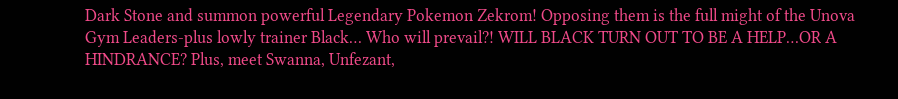Dark Stone and summon powerful Legendary Pokemon Zekrom! Opposing them is the full might of the Unova Gym Leaders-plus lowly trainer Black… Who will prevail?! WILL BLACK TURN OUT TO BE A HELP…OR A HINDRANCE? Plus, meet Swanna, Unfezant,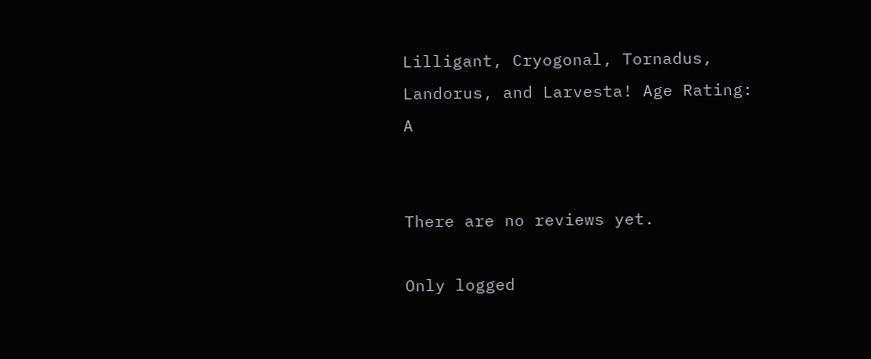Lilligant, Cryogonal, Tornadus, Landorus, and Larvesta! Age Rating: A


There are no reviews yet.

Only logged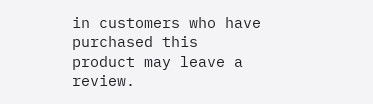in customers who have purchased this product may leave a review.